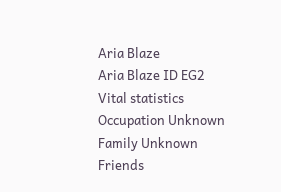Aria Blaze
Aria Blaze ID EG2
Vital statistics
Occupation Unknown
Family Unknown
Friends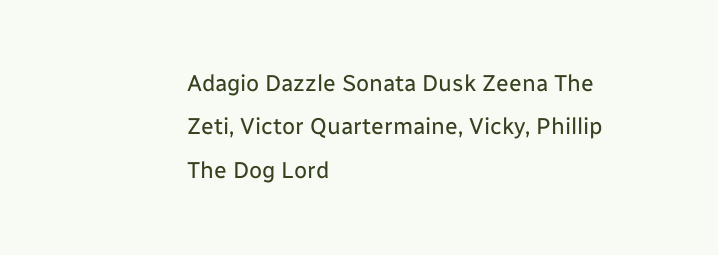Adagio Dazzle Sonata Dusk Zeena The Zeti, Victor Quartermaine, Vicky, Phillip The Dog Lord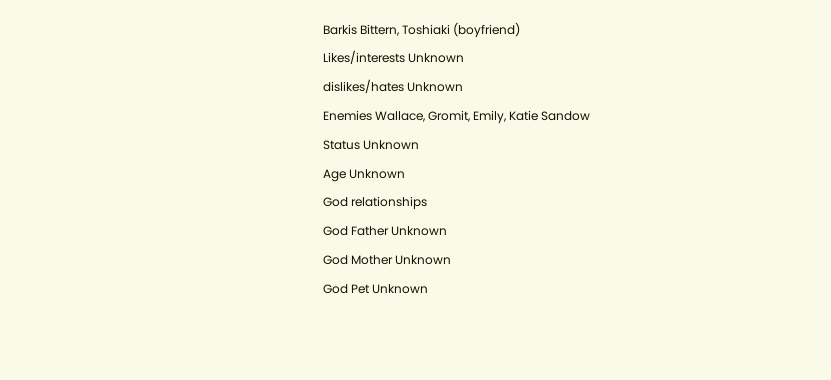Barkis Bittern, Toshiaki (boyfriend)
Likes/interests Unknown
dislikes/hates Unknown
Enemies Wallace, Gromit, Emily, Katie Sandow
Status Unknown
Age Unknown
God relationships
God Father Unknown
God Mother Unknown
God Pet Unknown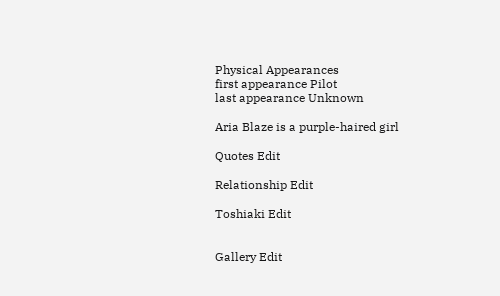Physical Appearances
first appearance Pilot
last appearance Unknown

Aria Blaze is a purple-haired girl

Quotes Edit

Relationship Edit

Toshiaki Edit


Gallery Edit